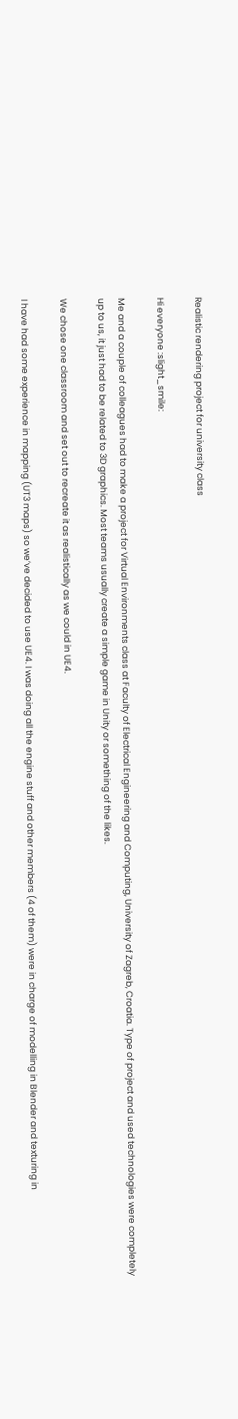Realistic rendering project for university class

Hi everyone :slight_smile:

Me and a couple of colleagues had to make a project for Virtual Environments class at Faculty of Electrical Engineering and Computing, University of Zagreb, Croatia. Type of project and used technologies were completely up to us, it just had to be related to 3D graphics. Most teams usually create a simple game in Unity or something of the likes.

We chose one classroom and set out to recreate it as realistically as we could in UE4.

I have had some experience in mapping (UT3 maps) so we’ve decided to use UE4. I was doing all the engine stuff and other members (4 of them) were in charge of modelling in Blender and texturing in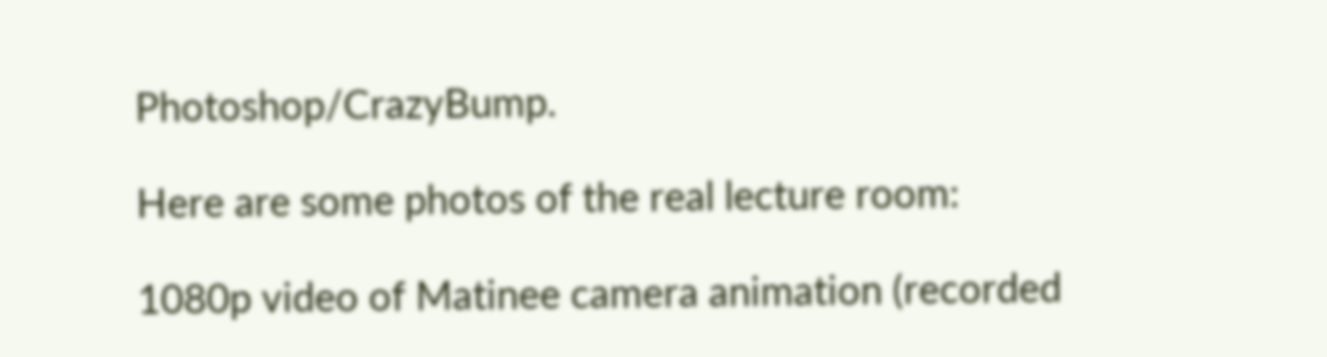Photoshop/CrazyBump.

Here are some photos of the real lecture room:

1080p video of Matinee camera animation (recorded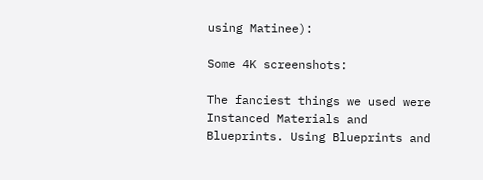using Matinee):

Some 4K screenshots:

The fanciest things we used were Instanced Materials and Blueprints. Using Blueprints and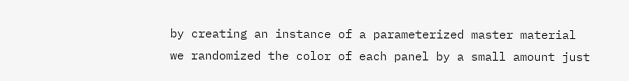by creating an instance of a parameterized master material we randomized the color of each panel by a small amount just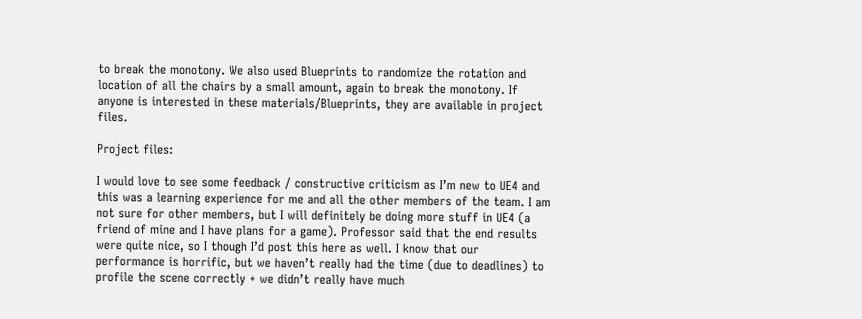to break the monotony. We also used Blueprints to randomize the rotation and location of all the chairs by a small amount, again to break the monotony. If anyone is interested in these materials/Blueprints, they are available in project files.

Project files:

I would love to see some feedback / constructive criticism as I’m new to UE4 and this was a learning experience for me and all the other members of the team. I am not sure for other members, but I will definitely be doing more stuff in UE4 (a friend of mine and I have plans for a game). Professor said that the end results were quite nice, so I though I’d post this here as well. I know that our performance is horrific, but we haven’t really had the time (due to deadlines) to profile the scene correctly + we didn’t really have much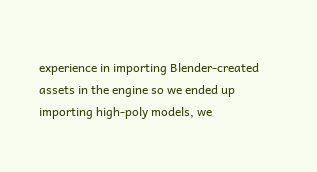experience in importing Blender-created assets in the engine so we ended up importing high-poly models, we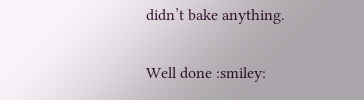didn’t bake anything.

Well done :smiley: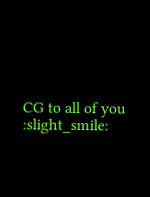CG to all of you :slight_smile: